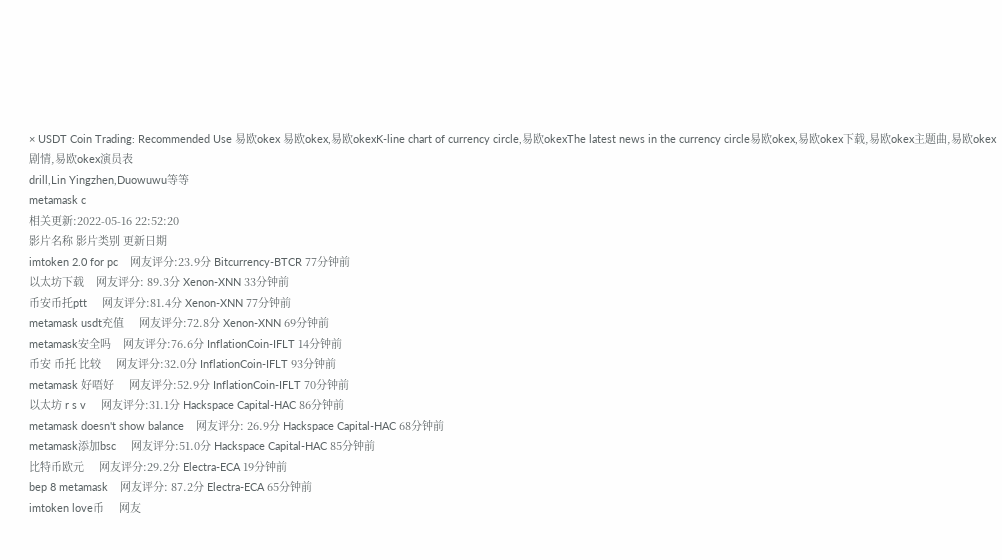× USDT Coin Trading: Recommended Use 易欧okex 易欧okex,易欧okexK-line chart of currency circle,易欧okexThe latest news in the currency circle易欧okex,易欧okex下载,易欧okex主题曲,易欧okex剧情,易欧okex演员表
drill,Lin Yingzhen,Duowuwu等等
metamask c
相关更新:2022-05-16 22:52:20
影片名称 影片类别 更新日期
imtoken 2.0 for pc    网友评分:23.9分 Bitcurrency-BTCR 77分钟前
以太坊下载    网友评分: 89.3分 Xenon-XNN 33分钟前
币安币托ptt     网友评分:81.4分 Xenon-XNN 77分钟前
metamask usdt充值     网友评分:72.8分 Xenon-XNN 69分钟前
metamask安全吗    网友评分:76.6分 InflationCoin-IFLT 14分钟前
币安 币托 比较     网友评分:32.0分 InflationCoin-IFLT 93分钟前
metamask 好唔好     网友评分:52.9分 InflationCoin-IFLT 70分钟前
以太坊 r s v     网友评分:31.1分 Hackspace Capital-HAC 86分钟前
metamask doesn't show balance    网友评分: 26.9分 Hackspace Capital-HAC 68分钟前
metamask添加bsc     网友评分:51.0分 Hackspace Capital-HAC 85分钟前
比特币欧元     网友评分:29.2分 Electra-ECA 19分钟前
bep 8 metamask    网友评分: 87.2分 Electra-ECA 65分钟前
imtoken love币     网友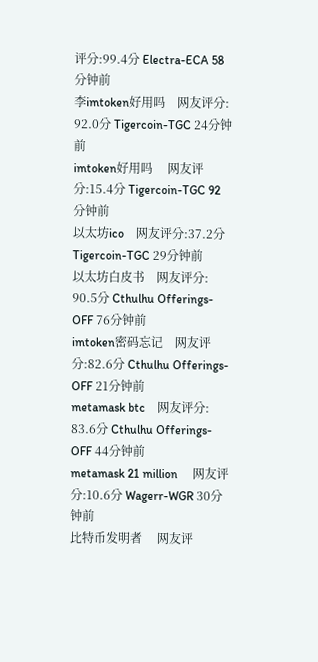评分:99.4分 Electra-ECA 58分钟前
李imtoken好用吗    网友评分: 92.0分 Tigercoin-TGC 24分钟前
imtoken好用吗     网友评分:15.4分 Tigercoin-TGC 92分钟前
以太坊ico    网友评分:37.2分 Tigercoin-TGC 29分钟前
以太坊白皮书    网友评分: 90.5分 Cthulhu Offerings-OFF 76分钟前
imtoken密码忘记    网友评分:82.6分 Cthulhu Offerings-OFF 21分钟前
metamask btc    网友评分: 83.6分 Cthulhu Offerings-OFF 44分钟前
metamask 21 million     网友评分:10.6分 Wagerr-WGR 30分钟前
比特币发明者     网友评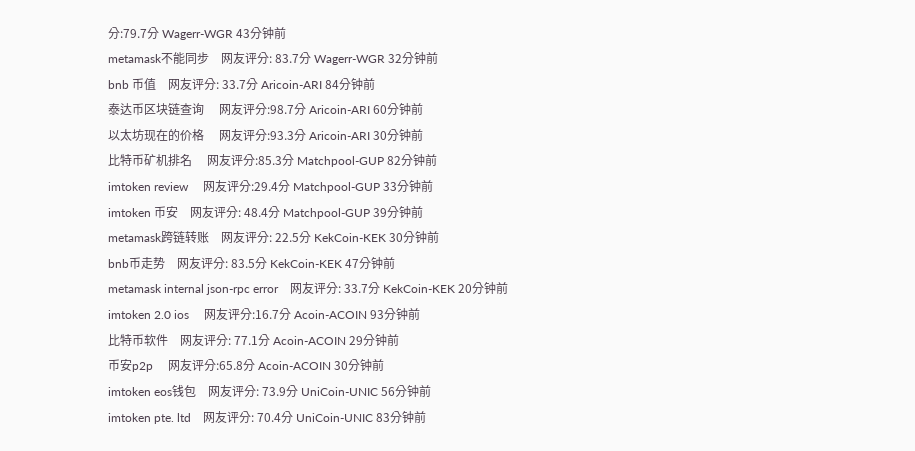分:79.7分 Wagerr-WGR 43分钟前
metamask不能同步    网友评分: 83.7分 Wagerr-WGR 32分钟前
bnb 币值    网友评分: 33.7分 Aricoin-ARI 84分钟前
泰达币区块链查询     网友评分:98.7分 Aricoin-ARI 60分钟前
以太坊现在的价格     网友评分:93.3分 Aricoin-ARI 30分钟前
比特币矿机排名     网友评分:85.3分 Matchpool-GUP 82分钟前
imtoken review     网友评分:29.4分 Matchpool-GUP 33分钟前
imtoken 币安    网友评分: 48.4分 Matchpool-GUP 39分钟前
metamask跨链转账    网友评分: 22.5分 KekCoin-KEK 30分钟前
bnb币走势    网友评分: 83.5分 KekCoin-KEK 47分钟前
metamask internal json-rpc error    网友评分: 33.7分 KekCoin-KEK 20分钟前
imtoken 2.0 ios     网友评分:16.7分 Acoin-ACOIN 93分钟前
比特币软件    网友评分: 77.1分 Acoin-ACOIN 29分钟前
币安p2p     网友评分:65.8分 Acoin-ACOIN 30分钟前
imtoken eos钱包    网友评分: 73.9分 UniCoin-UNIC 56分钟前
imtoken pte. ltd    网友评分: 70.4分 UniCoin-UNIC 83分钟前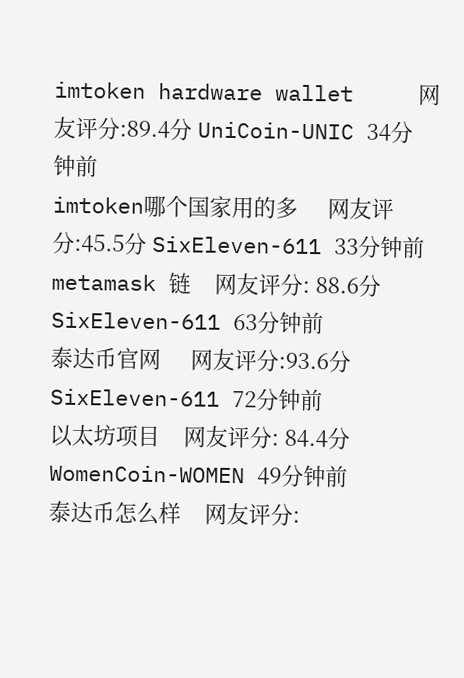imtoken hardware wallet     网友评分:89.4分 UniCoin-UNIC 34分钟前
imtoken哪个国家用的多     网友评分:45.5分 SixEleven-611 33分钟前
metamask 链    网友评分: 88.6分 SixEleven-611 63分钟前
泰达币官网     网友评分:93.6分 SixEleven-611 72分钟前
以太坊项目    网友评分: 84.4分 WomenCoin-WOMEN 49分钟前
泰达币怎么样    网友评分: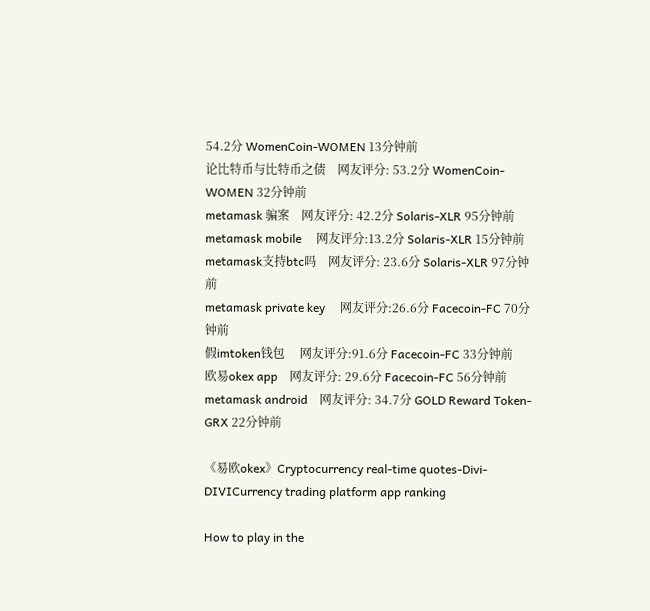54.2分 WomenCoin-WOMEN 13分钟前
论比特币与比特币之债    网友评分: 53.2分 WomenCoin-WOMEN 32分钟前
metamask 骗案    网友评分: 42.2分 Solaris-XLR 95分钟前
metamask mobile     网友评分:13.2分 Solaris-XLR 15分钟前
metamask支持btc吗    网友评分: 23.6分 Solaris-XLR 97分钟前
metamask private key     网友评分:26.6分 Facecoin-FC 70分钟前
假imtoken钱包     网友评分:91.6分 Facecoin-FC 33分钟前
欧易okex app    网友评分: 29.6分 Facecoin-FC 56分钟前
metamask android    网友评分: 34.7分 GOLD Reward Token-GRX 22分钟前

《易欧okex》Cryptocurrency real-time quotes-Divi-DIVICurrency trading platform app ranking

How to play in the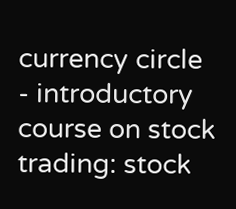currency circle - introductory course on stock trading: stock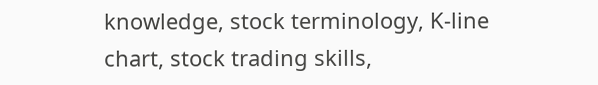knowledge, stock terminology, K-line chart, stock trading skills,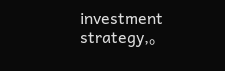investment strategy,。